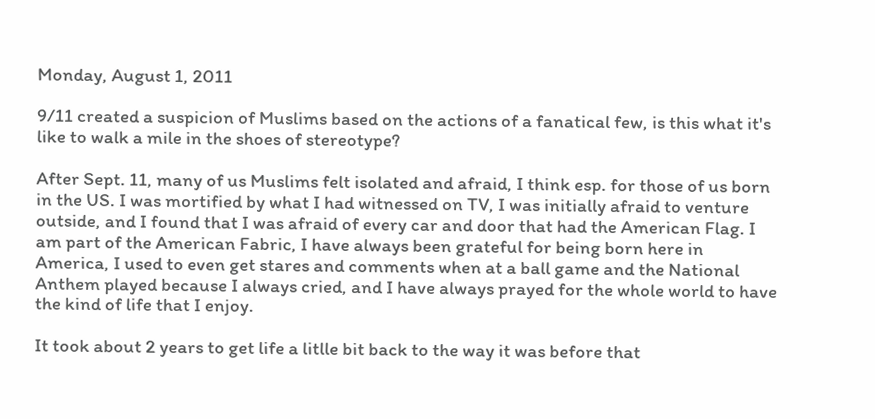Monday, August 1, 2011

9/11 created a suspicion of Muslims based on the actions of a fanatical few, is this what it's like to walk a mile in the shoes of stereotype?

After Sept. 11, many of us Muslims felt isolated and afraid, I think esp. for those of us born in the US. I was mortified by what I had witnessed on TV, I was initially afraid to venture outside, and I found that I was afraid of every car and door that had the American Flag. I am part of the American Fabric, I have always been grateful for being born here in America, I used to even get stares and comments when at a ball game and the National Anthem played because I always cried, and I have always prayed for the whole world to have the kind of life that I enjoy.

It took about 2 years to get life a litlle bit back to the way it was before that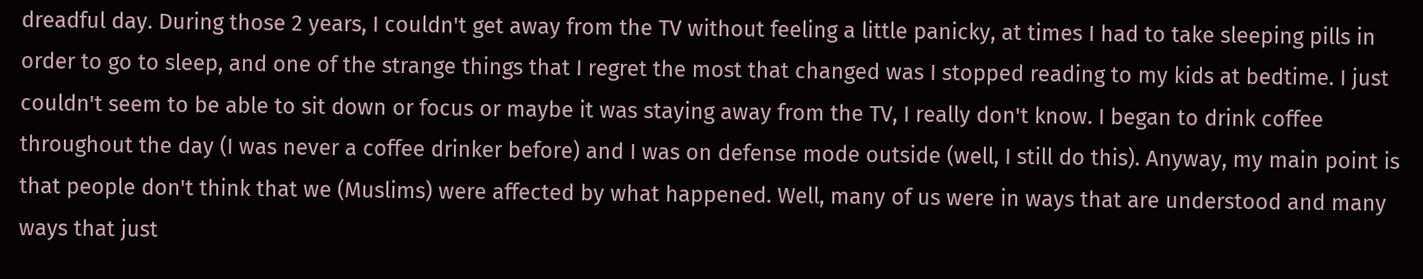dreadful day. During those 2 years, I couldn't get away from the TV without feeling a little panicky, at times I had to take sleeping pills in order to go to sleep, and one of the strange things that I regret the most that changed was I stopped reading to my kids at bedtime. I just couldn't seem to be able to sit down or focus or maybe it was staying away from the TV, I really don't know. I began to drink coffee throughout the day (I was never a coffee drinker before) and I was on defense mode outside (well, I still do this). Anyway, my main point is that people don't think that we (Muslims) were affected by what happened. Well, many of us were in ways that are understood and many ways that just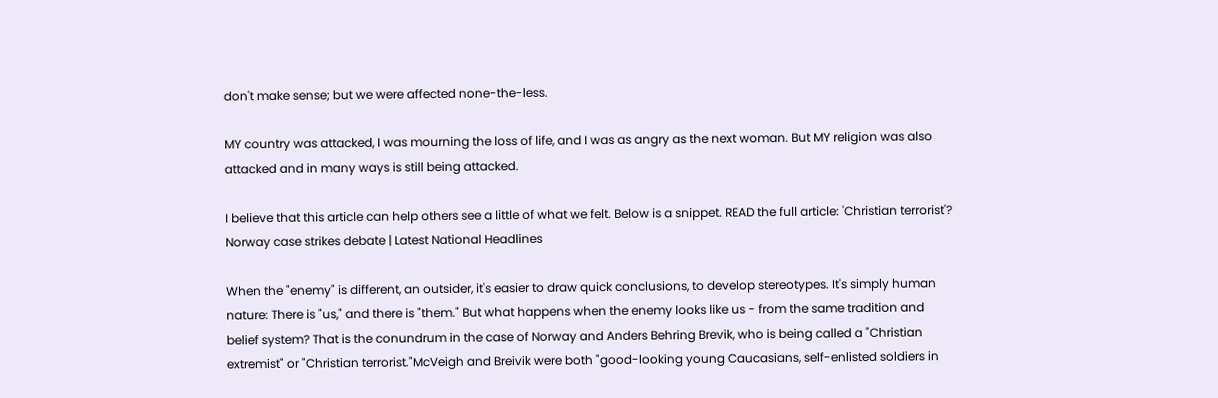don't make sense; but we were affected none-the-less.

MY country was attacked, I was mourning the loss of life, and I was as angry as the next woman. But MY religion was also attacked and in many ways is still being attacked.

I believe that this article can help others see a little of what we felt. Below is a snippet. READ the full article: 'Christian terrorist'? Norway case strikes debate | Latest National Headlines

When the "enemy" is different, an outsider, it's easier to draw quick conclusions, to develop stereotypes. It's simply human nature: There is "us," and there is "them." But what happens when the enemy looks like us - from the same tradition and belief system? That is the conundrum in the case of Norway and Anders Behring Brevik, who is being called a "Christian extremist" or "Christian terrorist."McVeigh and Breivik were both "good-looking young Caucasians, self-enlisted soldiers in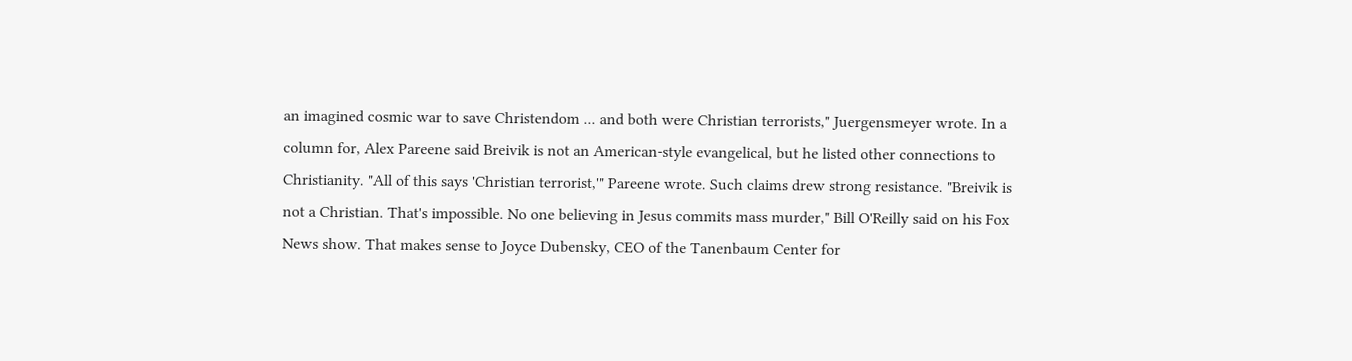an imagined cosmic war to save Christendom ... and both were Christian terrorists," Juergensmeyer wrote. In a column for, Alex Pareene said Breivik is not an American-style evangelical, but he listed other connections to Christianity. "All of this says 'Christian terrorist,'" Pareene wrote. Such claims drew strong resistance. "Breivik is not a Christian. That's impossible. No one believing in Jesus commits mass murder," Bill O'Reilly said on his Fox News show. That makes sense to Joyce Dubensky, CEO of the Tanenbaum Center for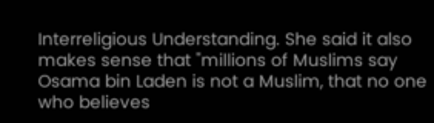Interreligious Understanding. She said it also makes sense that "millions of Muslims say Osama bin Laden is not a Muslim, that no one who believes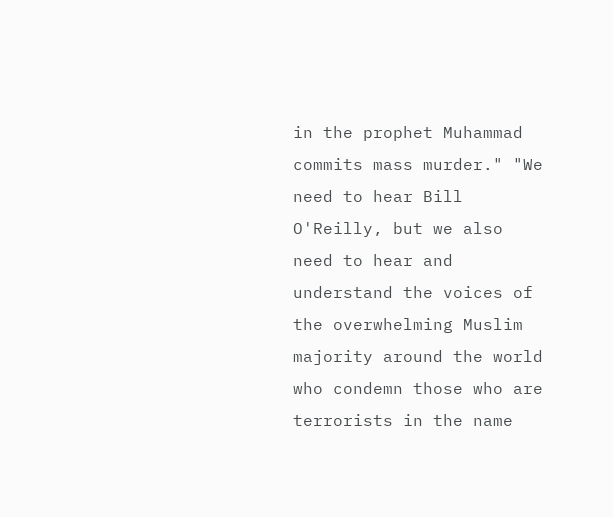in the prophet Muhammad commits mass murder." "We need to hear Bill O'Reilly, but we also need to hear and understand the voices of the overwhelming Muslim majority around the world who condemn those who are terrorists in the name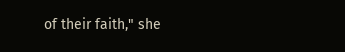of their faith," she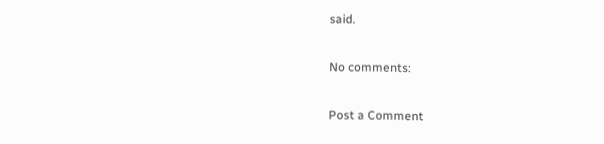said.

No comments:

Post a Comment